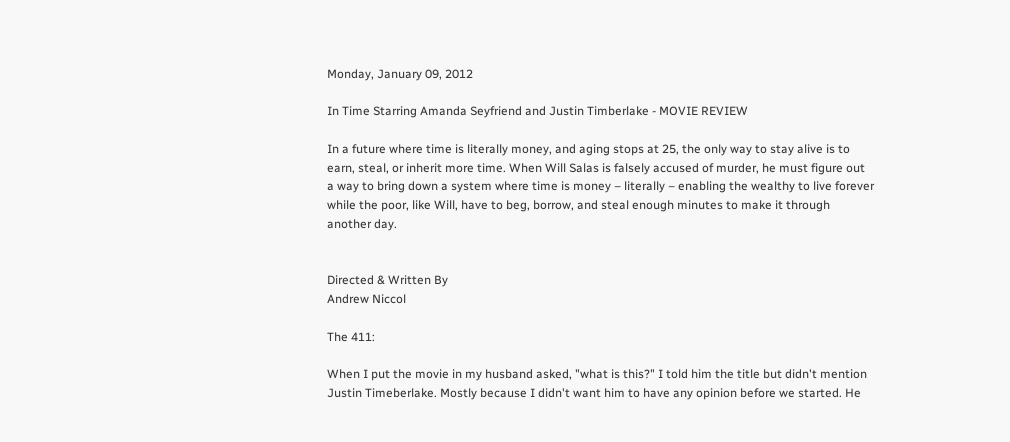Monday, January 09, 2012

In Time Starring Amanda Seyfriend and Justin Timberlake - MOVIE REVIEW

In a future where time is literally money, and aging stops at 25, the only way to stay alive is to earn, steal, or inherit more time. When Will Salas is falsely accused of murder, he must figure out a way to bring down a system where time is money – literally – enabling the wealthy to live forever while the poor, like Will, have to beg, borrow, and steal enough minutes to make it through another day.


Directed & Written By
Andrew Niccol

The 411:

When I put the movie in my husband asked, "what is this?" I told him the title but didn't mention Justin Timeberlake. Mostly because I didn't want him to have any opinion before we started. He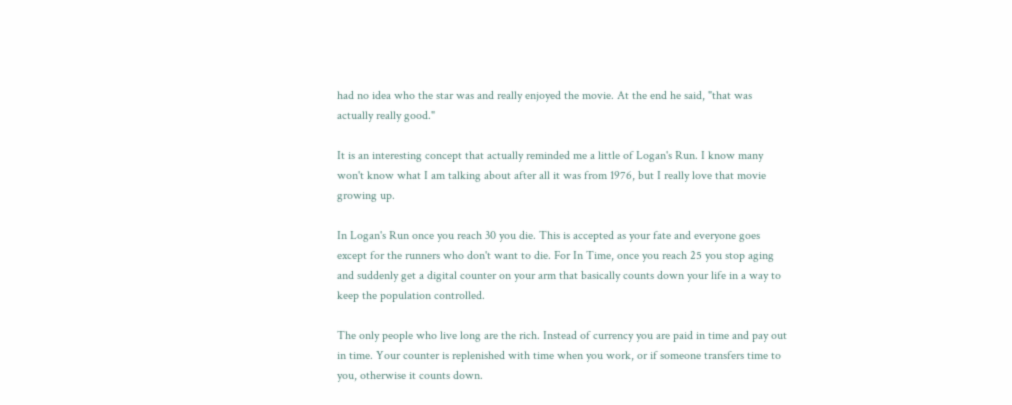had no idea who the star was and really enjoyed the movie. At the end he said, "that was actually really good."

It is an interesting concept that actually reminded me a little of Logan's Run. I know many won't know what I am talking about after all it was from 1976, but I really love that movie growing up.

In Logan's Run once you reach 30 you die. This is accepted as your fate and everyone goes except for the runners who don't want to die. For In Time, once you reach 25 you stop aging and suddenly get a digital counter on your arm that basically counts down your life in a way to keep the population controlled.

The only people who live long are the rich. Instead of currency you are paid in time and pay out in time. Your counter is replenished with time when you work, or if someone transfers time to you, otherwise it counts down.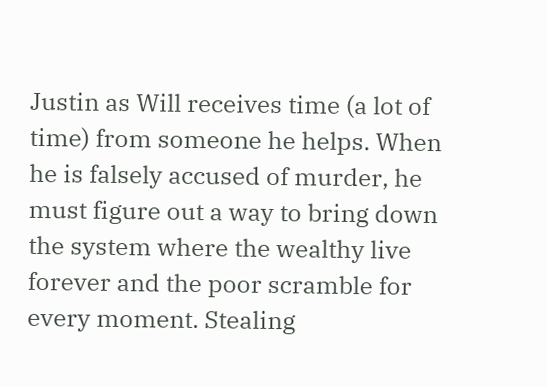Justin as Will receives time (a lot of time) from someone he helps. When he is falsely accused of murder, he must figure out a way to bring down the system where the wealthy live forever and the poor scramble for every moment. Stealing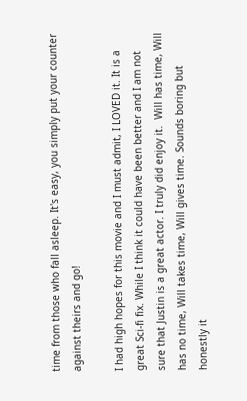time from those who fall asleep. It's easy, you simply put your counter against theirs and go!

I had high hopes for this movie and I must admit, I LOVED it. It is a great Sci-fi fix. While I think it could have been better and I am not sure that Justin is a great actor. I truly did enjoy it.  Will has time, Will has no time, Will takes time, Will gives time. Sounds boring but honestly it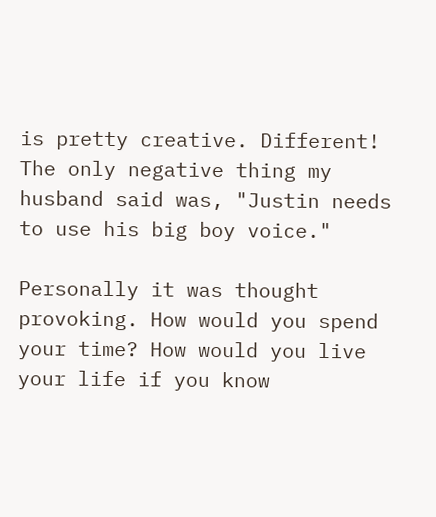is pretty creative. Different! The only negative thing my husband said was, "Justin needs to use his big boy voice."

Personally it was thought provoking. How would you spend your time? How would you live your life if you know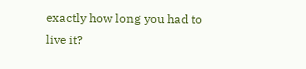exactly how long you had to live it?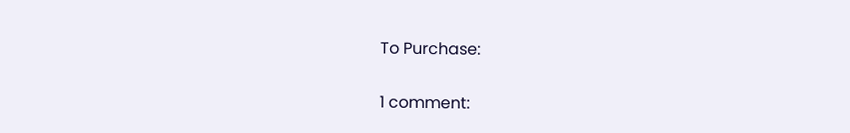To Purchase:

1 comment: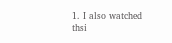1. I also watched thsi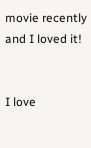movie recently and I loved it!


I love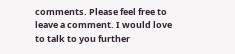comments. Please feel free to leave a comment. I would love to talk to you further